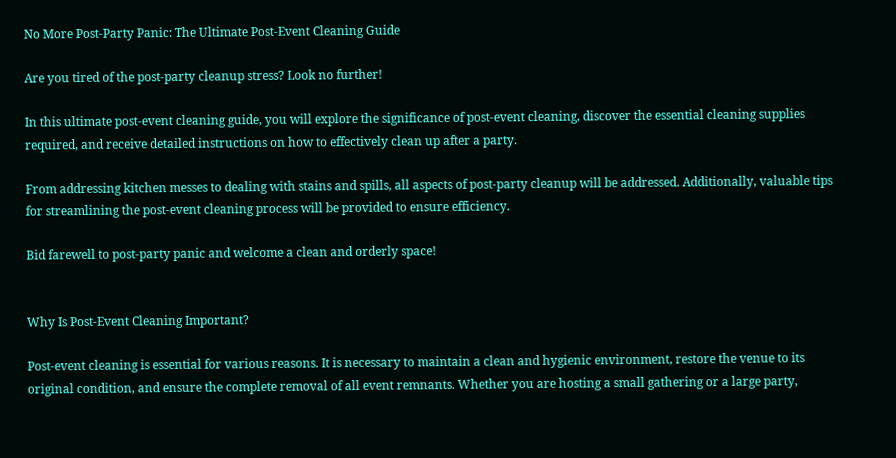No More Post-Party Panic: The Ultimate Post-Event Cleaning Guide

Are you tired of the post-party cleanup stress? Look no further!

In this ultimate post-event cleaning guide, you will explore the significance of post-event cleaning, discover the essential cleaning supplies required, and receive detailed instructions on how to effectively clean up after a party.

From addressing kitchen messes to dealing with stains and spills, all aspects of post-party cleanup will be addressed. Additionally, valuable tips for streamlining the post-event cleaning process will be provided to ensure efficiency.

Bid farewell to post-party panic and welcome a clean and orderly space!


Why Is Post-Event Cleaning Important?

Post-event cleaning is essential for various reasons. It is necessary to maintain a clean and hygienic environment, restore the venue to its original condition, and ensure the complete removal of all event remnants. Whether you are hosting a small gathering or a large party,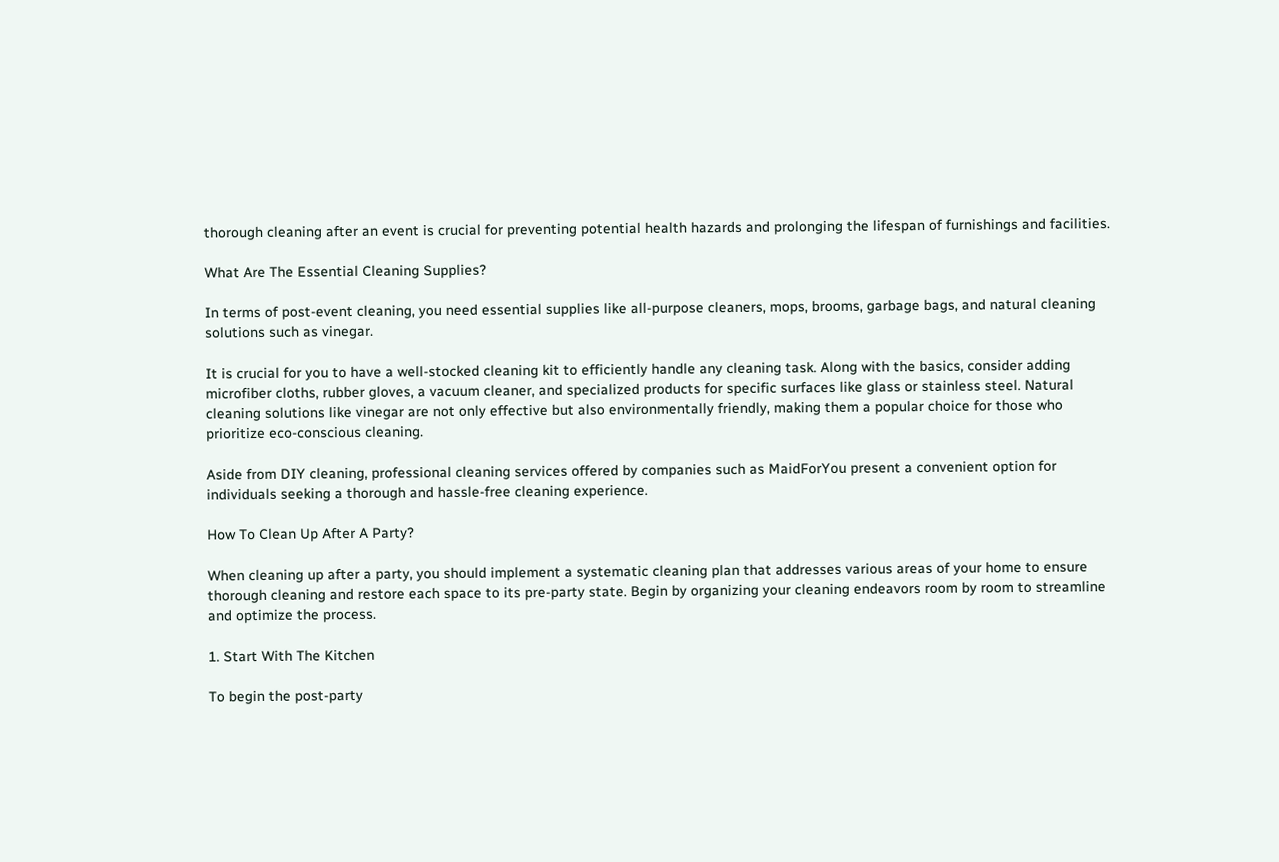thorough cleaning after an event is crucial for preventing potential health hazards and prolonging the lifespan of furnishings and facilities.

What Are The Essential Cleaning Supplies?

In terms of post-event cleaning, you need essential supplies like all-purpose cleaners, mops, brooms, garbage bags, and natural cleaning solutions such as vinegar.

It is crucial for you to have a well-stocked cleaning kit to efficiently handle any cleaning task. Along with the basics, consider adding microfiber cloths, rubber gloves, a vacuum cleaner, and specialized products for specific surfaces like glass or stainless steel. Natural cleaning solutions like vinegar are not only effective but also environmentally friendly, making them a popular choice for those who prioritize eco-conscious cleaning.

Aside from DIY cleaning, professional cleaning services offered by companies such as MaidForYou present a convenient option for individuals seeking a thorough and hassle-free cleaning experience.

How To Clean Up After A Party?

When cleaning up after a party, you should implement a systematic cleaning plan that addresses various areas of your home to ensure thorough cleaning and restore each space to its pre-party state. Begin by organizing your cleaning endeavors room by room to streamline and optimize the process.

1. Start With The Kitchen

To begin the post-party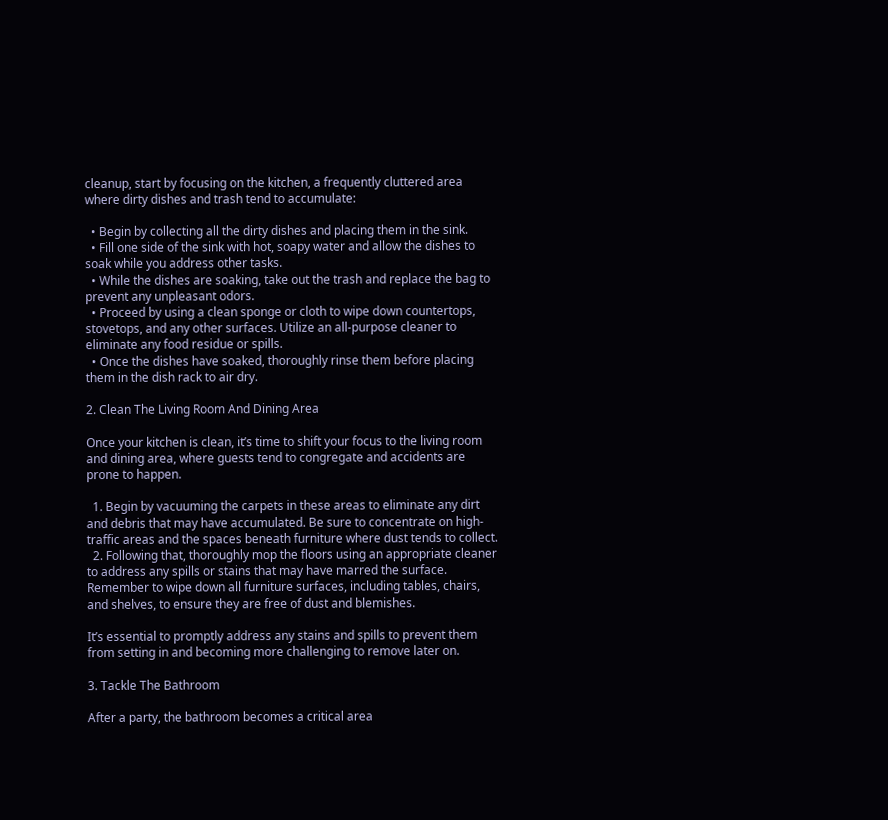cleanup, start by focusing on the kitchen, a frequently cluttered area where dirty dishes and trash tend to accumulate:

  • Begin by collecting all the dirty dishes and placing them in the sink.
  • Fill one side of the sink with hot, soapy water and allow the dishes to soak while you address other tasks.
  • While the dishes are soaking, take out the trash and replace the bag to prevent any unpleasant odors.
  • Proceed by using a clean sponge or cloth to wipe down countertops, stovetops, and any other surfaces. Utilize an all-purpose cleaner to eliminate any food residue or spills.
  • Once the dishes have soaked, thoroughly rinse them before placing them in the dish rack to air dry.

2. Clean The Living Room And Dining Area

Once your kitchen is clean, it’s time to shift your focus to the living room and dining area, where guests tend to congregate and accidents are prone to happen.

  1. Begin by vacuuming the carpets in these areas to eliminate any dirt and debris that may have accumulated. Be sure to concentrate on high-traffic areas and the spaces beneath furniture where dust tends to collect.
  2. Following that, thoroughly mop the floors using an appropriate cleaner to address any spills or stains that may have marred the surface. Remember to wipe down all furniture surfaces, including tables, chairs, and shelves, to ensure they are free of dust and blemishes.

It’s essential to promptly address any stains and spills to prevent them from setting in and becoming more challenging to remove later on.

3. Tackle The Bathroom

After a party, the bathroom becomes a critical area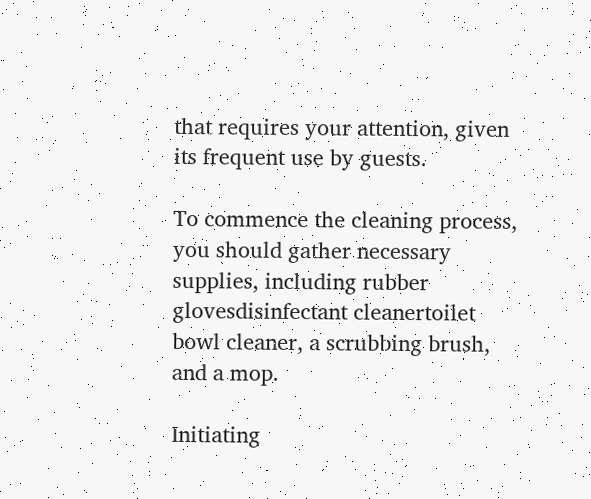that requires your attention, given its frequent use by guests.

To commence the cleaning process, you should gather necessary supplies, including rubber glovesdisinfectant cleanertoilet bowl cleaner, a scrubbing brush, and a mop.

Initiating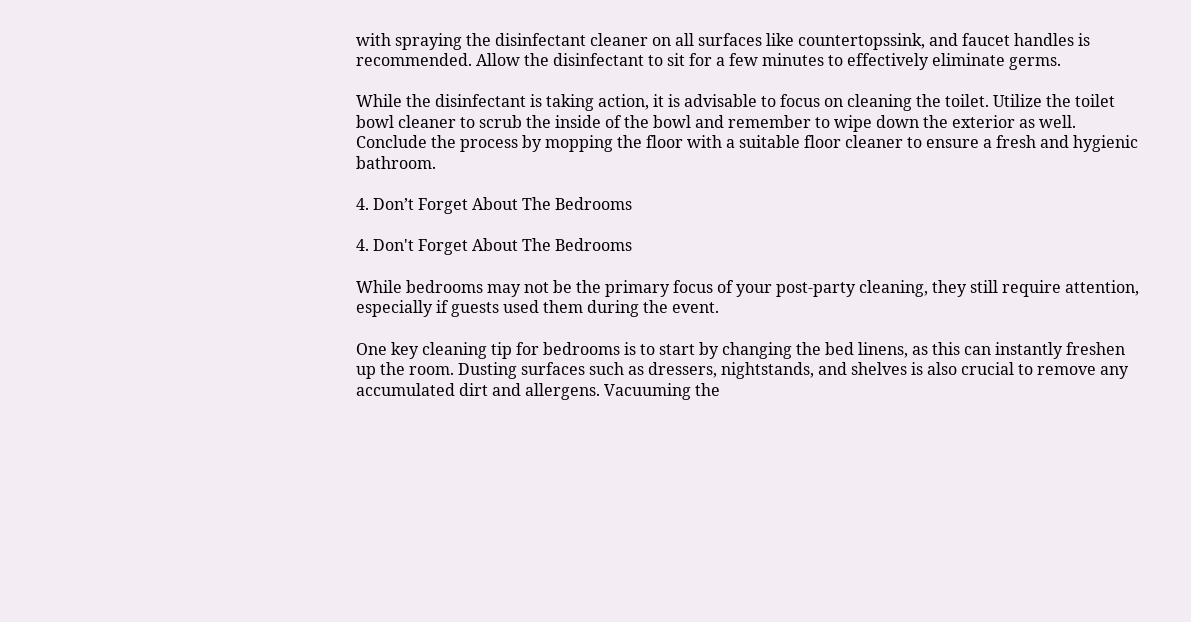with spraying the disinfectant cleaner on all surfaces like countertopssink, and faucet handles is recommended. Allow the disinfectant to sit for a few minutes to effectively eliminate germs.

While the disinfectant is taking action, it is advisable to focus on cleaning the toilet. Utilize the toilet bowl cleaner to scrub the inside of the bowl and remember to wipe down the exterior as well. Conclude the process by mopping the floor with a suitable floor cleaner to ensure a fresh and hygienic bathroom.

4. Don’t Forget About The Bedrooms

4. Don't Forget About The Bedrooms

While bedrooms may not be the primary focus of your post-party cleaning, they still require attention, especially if guests used them during the event.

One key cleaning tip for bedrooms is to start by changing the bed linens, as this can instantly freshen up the room. Dusting surfaces such as dressers, nightstands, and shelves is also crucial to remove any accumulated dirt and allergens. Vacuuming the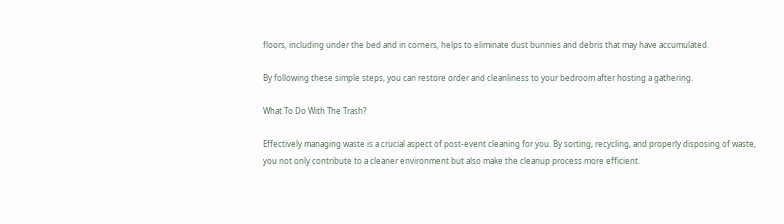floors, including under the bed and in corners, helps to eliminate dust bunnies and debris that may have accumulated.

By following these simple steps, you can restore order and cleanliness to your bedroom after hosting a gathering.

What To Do With The Trash?

Effectively managing waste is a crucial aspect of post-event cleaning for you. By sorting, recycling, and properly disposing of waste, you not only contribute to a cleaner environment but also make the cleanup process more efficient.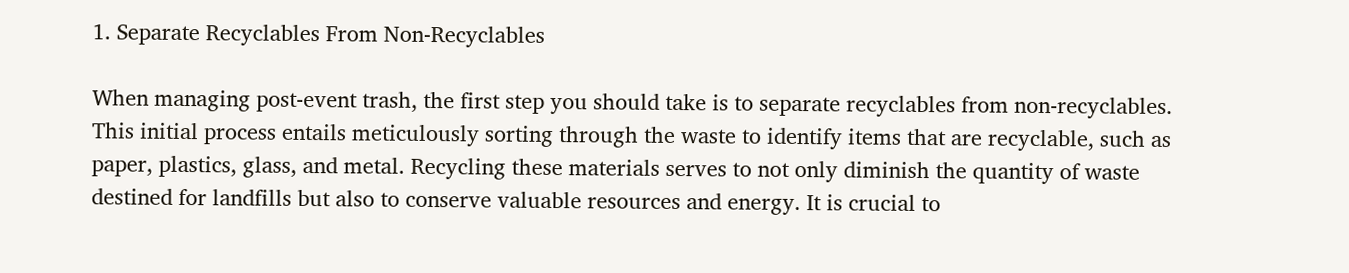1. Separate Recyclables From Non-Recyclables

When managing post-event trash, the first step you should take is to separate recyclables from non-recyclables. This initial process entails meticulously sorting through the waste to identify items that are recyclable, such as paper, plastics, glass, and metal. Recycling these materials serves to not only diminish the quantity of waste destined for landfills but also to conserve valuable resources and energy. It is crucial to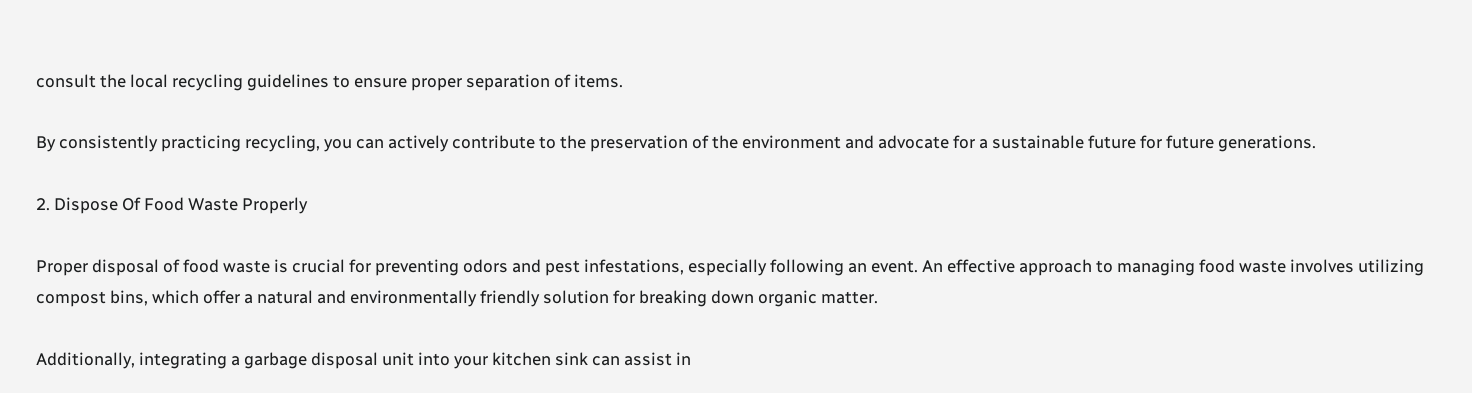consult the local recycling guidelines to ensure proper separation of items.

By consistently practicing recycling, you can actively contribute to the preservation of the environment and advocate for a sustainable future for future generations.

2. Dispose Of Food Waste Properly

Proper disposal of food waste is crucial for preventing odors and pest infestations, especially following an event. An effective approach to managing food waste involves utilizing compost bins, which offer a natural and environmentally friendly solution for breaking down organic matter.

Additionally, integrating a garbage disposal unit into your kitchen sink can assist in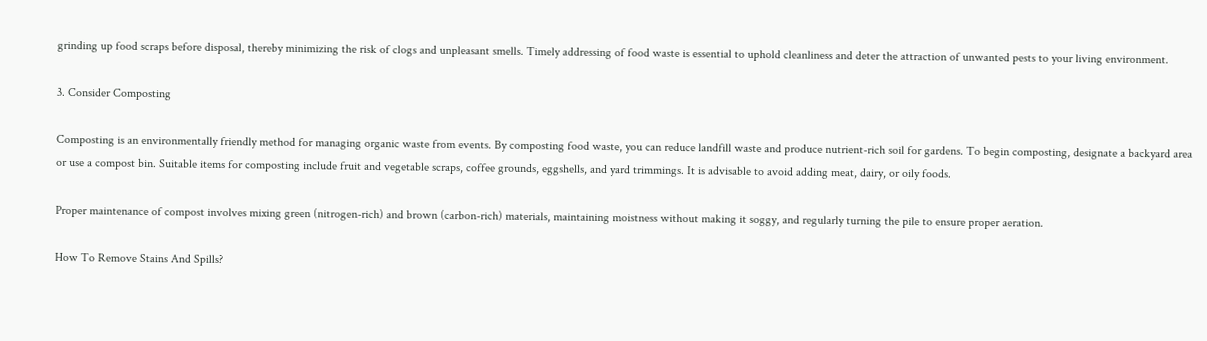grinding up food scraps before disposal, thereby minimizing the risk of clogs and unpleasant smells. Timely addressing of food waste is essential to uphold cleanliness and deter the attraction of unwanted pests to your living environment.

3. Consider Composting

Composting is an environmentally friendly method for managing organic waste from events. By composting food waste, you can reduce landfill waste and produce nutrient-rich soil for gardens. To begin composting, designate a backyard area or use a compost bin. Suitable items for composting include fruit and vegetable scraps, coffee grounds, eggshells, and yard trimmings. It is advisable to avoid adding meat, dairy, or oily foods.

Proper maintenance of compost involves mixing green (nitrogen-rich) and brown (carbon-rich) materials, maintaining moistness without making it soggy, and regularly turning the pile to ensure proper aeration.

How To Remove Stains And Spills?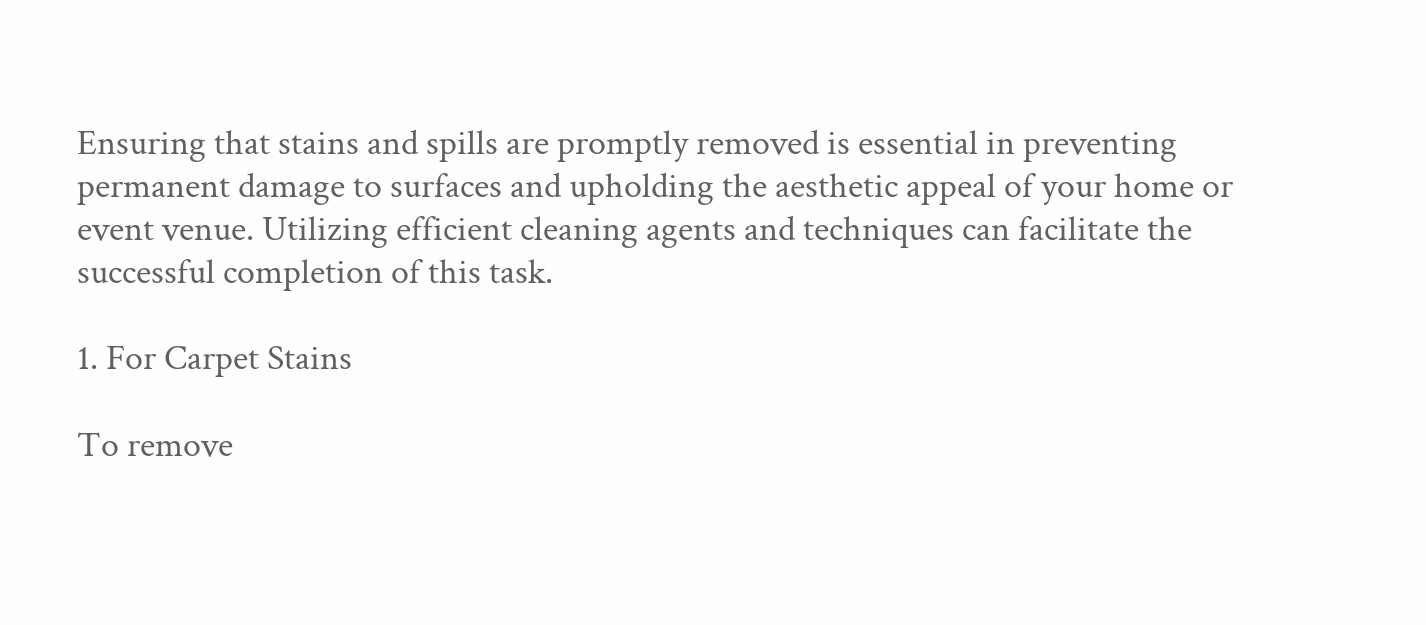Ensuring that stains and spills are promptly removed is essential in preventing permanent damage to surfaces and upholding the aesthetic appeal of your home or event venue. Utilizing efficient cleaning agents and techniques can facilitate the successful completion of this task.

1. For Carpet Stains

To remove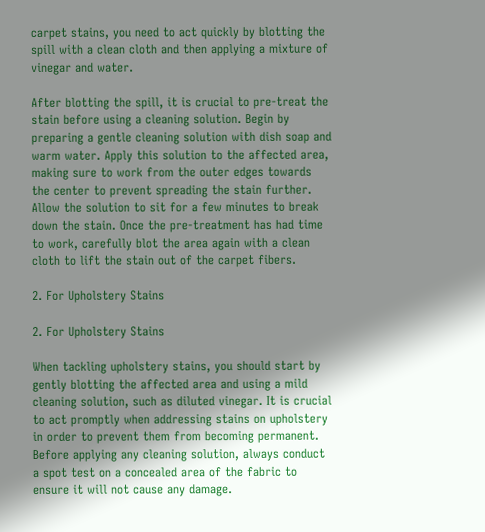carpet stains, you need to act quickly by blotting the spill with a clean cloth and then applying a mixture of vinegar and water.

After blotting the spill, it is crucial to pre-treat the stain before using a cleaning solution. Begin by preparing a gentle cleaning solution with dish soap and warm water. Apply this solution to the affected area, making sure to work from the outer edges towards the center to prevent spreading the stain further. Allow the solution to sit for a few minutes to break down the stain. Once the pre-treatment has had time to work, carefully blot the area again with a clean cloth to lift the stain out of the carpet fibers.

2. For Upholstery Stains

2. For Upholstery Stains

When tackling upholstery stains, you should start by gently blotting the affected area and using a mild cleaning solution, such as diluted vinegar. It is crucial to act promptly when addressing stains on upholstery in order to prevent them from becoming permanent. Before applying any cleaning solution, always conduct a spot test on a concealed area of the fabric to ensure it will not cause any damage.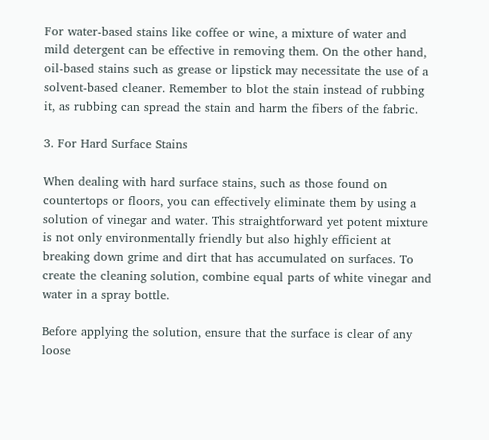For water-based stains like coffee or wine, a mixture of water and mild detergent can be effective in removing them. On the other hand, oil-based stains such as grease or lipstick may necessitate the use of a solvent-based cleaner. Remember to blot the stain instead of rubbing it, as rubbing can spread the stain and harm the fibers of the fabric.

3. For Hard Surface Stains

When dealing with hard surface stains, such as those found on countertops or floors, you can effectively eliminate them by using a solution of vinegar and water. This straightforward yet potent mixture is not only environmentally friendly but also highly efficient at breaking down grime and dirt that has accumulated on surfaces. To create the cleaning solution, combine equal parts of white vinegar and water in a spray bottle.

Before applying the solution, ensure that the surface is clear of any loose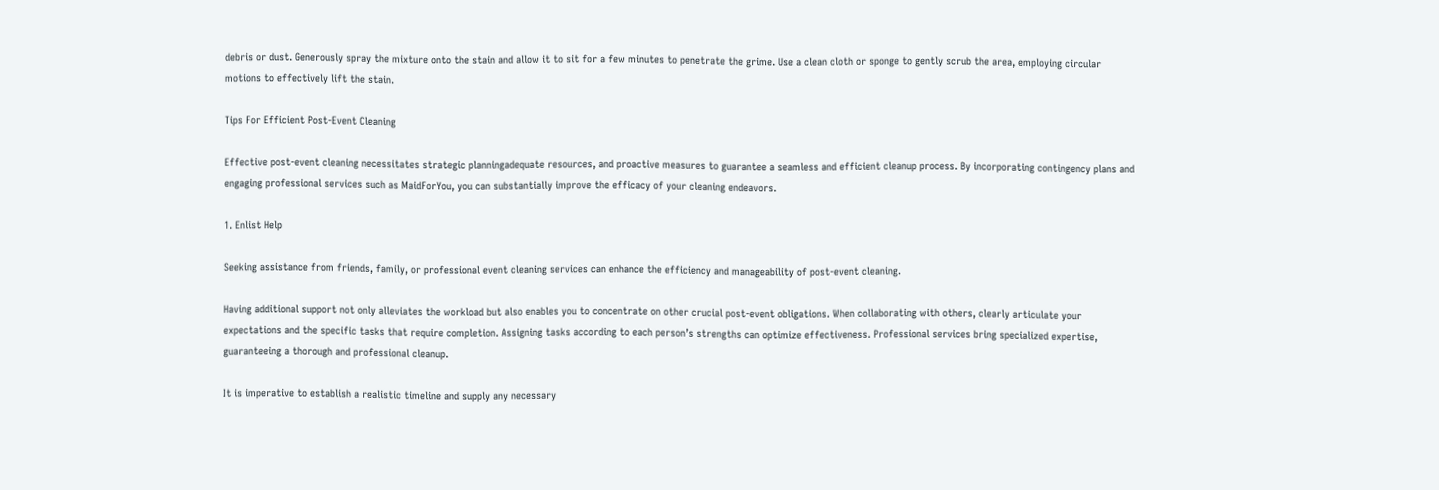debris or dust. Generously spray the mixture onto the stain and allow it to sit for a few minutes to penetrate the grime. Use a clean cloth or sponge to gently scrub the area, employing circular motions to effectively lift the stain.

Tips For Efficient Post-Event Cleaning

Effective post-event cleaning necessitates strategic planningadequate resources, and proactive measures to guarantee a seamless and efficient cleanup process. By incorporating contingency plans and engaging professional services such as MaidForYou, you can substantially improve the efficacy of your cleaning endeavors.

1. Enlist Help

Seeking assistance from friends, family, or professional event cleaning services can enhance the efficiency and manageability of post-event cleaning.

Having additional support not only alleviates the workload but also enables you to concentrate on other crucial post-event obligations. When collaborating with others, clearly articulate your expectations and the specific tasks that require completion. Assigning tasks according to each person’s strengths can optimize effectiveness. Professional services bring specialized expertise, guaranteeing a thorough and professional cleanup.

It is imperative to establish a realistic timeline and supply any necessary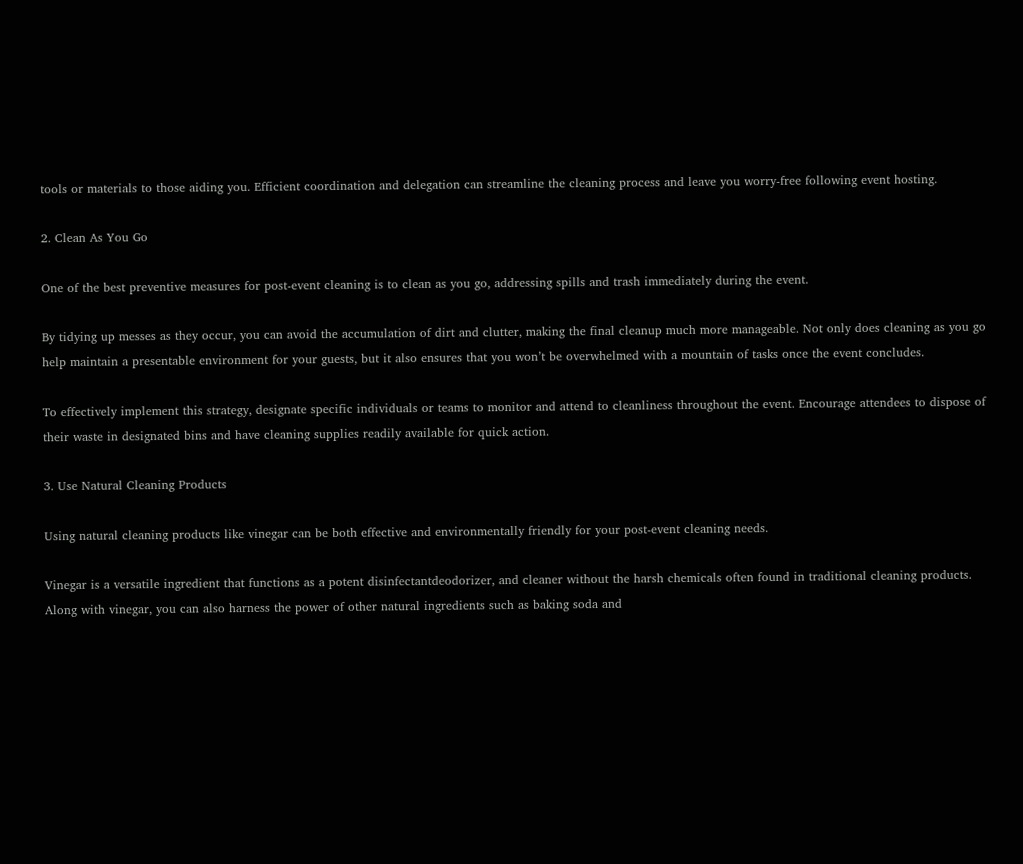tools or materials to those aiding you. Efficient coordination and delegation can streamline the cleaning process and leave you worry-free following event hosting.

2. Clean As You Go

One of the best preventive measures for post-event cleaning is to clean as you go, addressing spills and trash immediately during the event.

By tidying up messes as they occur, you can avoid the accumulation of dirt and clutter, making the final cleanup much more manageable. Not only does cleaning as you go help maintain a presentable environment for your guests, but it also ensures that you won’t be overwhelmed with a mountain of tasks once the event concludes.

To effectively implement this strategy, designate specific individuals or teams to monitor and attend to cleanliness throughout the event. Encourage attendees to dispose of their waste in designated bins and have cleaning supplies readily available for quick action.

3. Use Natural Cleaning Products

Using natural cleaning products like vinegar can be both effective and environmentally friendly for your post-event cleaning needs.

Vinegar is a versatile ingredient that functions as a potent disinfectantdeodorizer, and cleaner without the harsh chemicals often found in traditional cleaning products. Along with vinegar, you can also harness the power of other natural ingredients such as baking soda and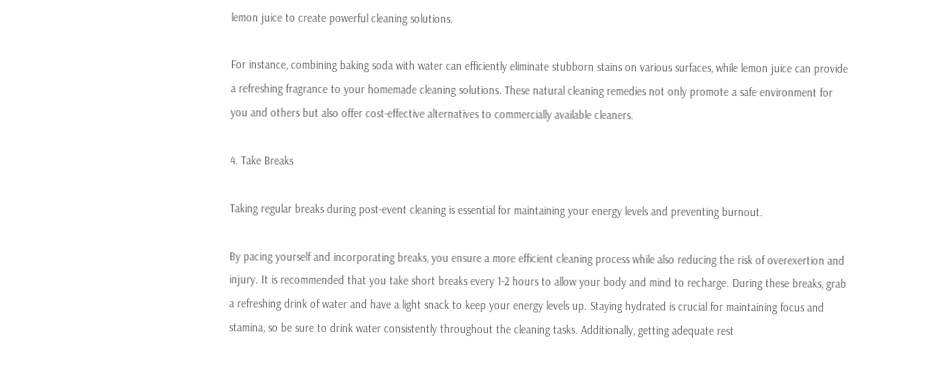lemon juice to create powerful cleaning solutions.

For instance, combining baking soda with water can efficiently eliminate stubborn stains on various surfaces, while lemon juice can provide a refreshing fragrance to your homemade cleaning solutions. These natural cleaning remedies not only promote a safe environment for you and others but also offer cost-effective alternatives to commercially available cleaners.

4. Take Breaks

Taking regular breaks during post-event cleaning is essential for maintaining your energy levels and preventing burnout.

By pacing yourself and incorporating breaks, you ensure a more efficient cleaning process while also reducing the risk of overexertion and injury. It is recommended that you take short breaks every 1-2 hours to allow your body and mind to recharge. During these breaks, grab a refreshing drink of water and have a light snack to keep your energy levels up. Staying hydrated is crucial for maintaining focus and stamina, so be sure to drink water consistently throughout the cleaning tasks. Additionally, getting adequate rest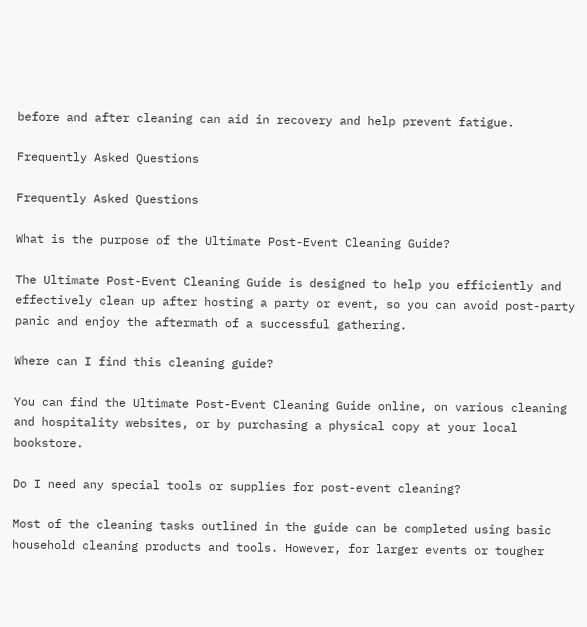before and after cleaning can aid in recovery and help prevent fatigue.

Frequently Asked Questions

Frequently Asked Questions

What is the purpose of the Ultimate Post-Event Cleaning Guide?

The Ultimate Post-Event Cleaning Guide is designed to help you efficiently and effectively clean up after hosting a party or event, so you can avoid post-party panic and enjoy the aftermath of a successful gathering.

Where can I find this cleaning guide?

You can find the Ultimate Post-Event Cleaning Guide online, on various cleaning and hospitality websites, or by purchasing a physical copy at your local bookstore.

Do I need any special tools or supplies for post-event cleaning?

Most of the cleaning tasks outlined in the guide can be completed using basic household cleaning products and tools. However, for larger events or tougher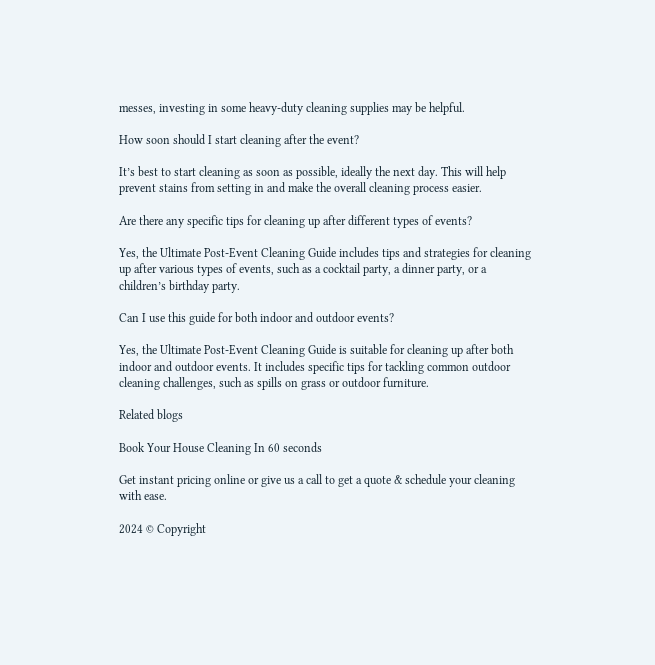messes, investing in some heavy-duty cleaning supplies may be helpful.

How soon should I start cleaning after the event?

It’s best to start cleaning as soon as possible, ideally the next day. This will help prevent stains from setting in and make the overall cleaning process easier.

Are there any specific tips for cleaning up after different types of events?

Yes, the Ultimate Post-Event Cleaning Guide includes tips and strategies for cleaning up after various types of events, such as a cocktail party, a dinner party, or a children’s birthday party.

Can I use this guide for both indoor and outdoor events?

Yes, the Ultimate Post-Event Cleaning Guide is suitable for cleaning up after both indoor and outdoor events. It includes specific tips for tackling common outdoor cleaning challenges, such as spills on grass or outdoor furniture.

Related blogs

Book Your House Cleaning In 60 seconds

Get instant pricing online or give us a call to get a quote & schedule your cleaning with ease.

2024 © Copyright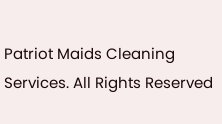Patriot Maids Cleaning Services. All Rights Reserved